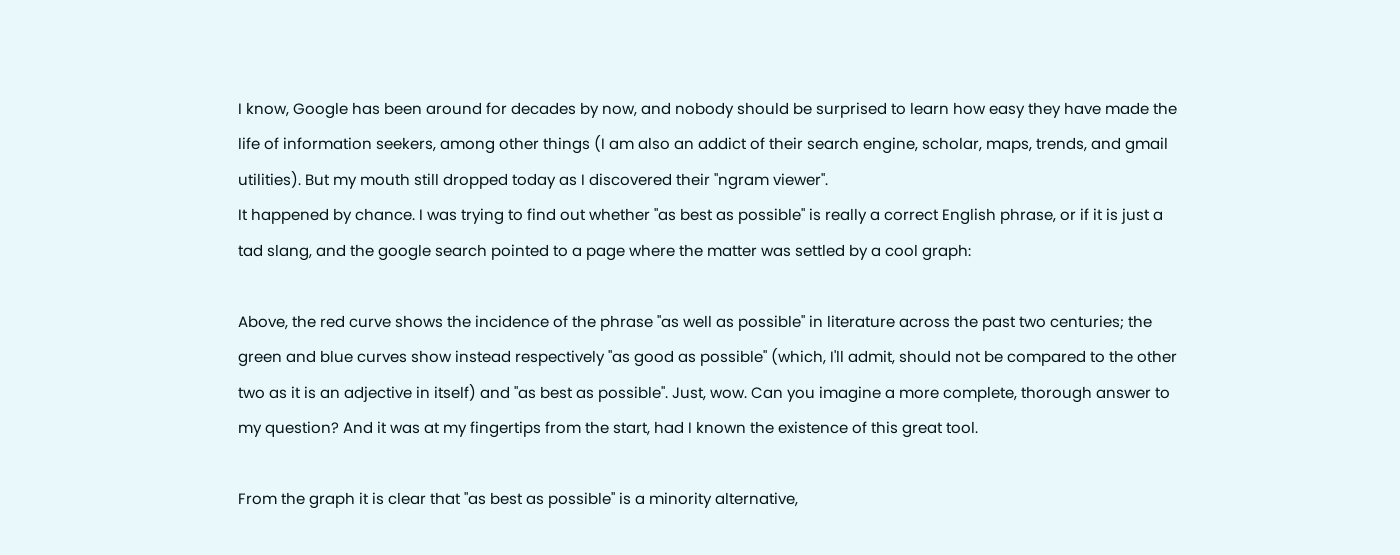I know, Google has been around for decades by now, and nobody should be surprised to learn how easy they have made the life of information seekers, among other things (I am also an addict of their search engine, scholar, maps, trends, and gmail utilities). But my mouth still dropped today as I discovered their "ngram viewer".
It happened by chance. I was trying to find out whether "as best as possible" is really a correct English phrase, or if it is just a tad slang, and the google search pointed to a page where the matter was settled by a cool graph:

Above, the red curve shows the incidence of the phrase "as well as possible" in literature across the past two centuries; the green and blue curves show instead respectively "as good as possible" (which, I'll admit, should not be compared to the other two as it is an adjective in itself) and "as best as possible". Just, wow. Can you imagine a more complete, thorough answer to my question? And it was at my fingertips from the start, had I known the existence of this great tool.

From the graph it is clear that "as best as possible" is a minority alternative,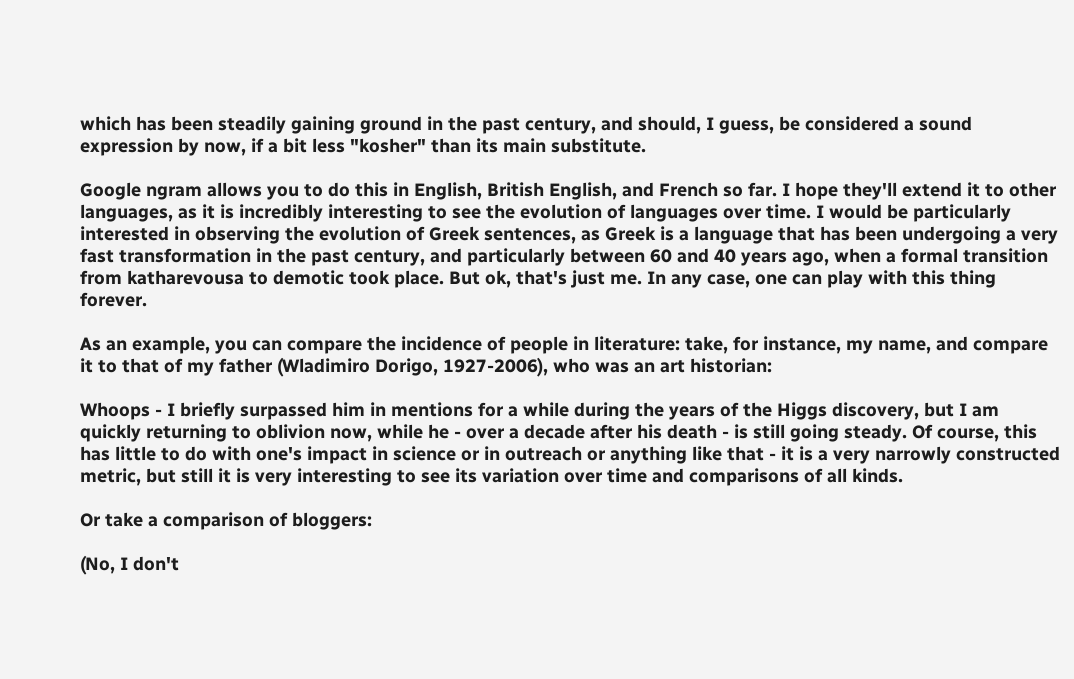which has been steadily gaining ground in the past century, and should, I guess, be considered a sound expression by now, if a bit less "kosher" than its main substitute.

Google ngram allows you to do this in English, British English, and French so far. I hope they'll extend it to other languages, as it is incredibly interesting to see the evolution of languages over time. I would be particularly interested in observing the evolution of Greek sentences, as Greek is a language that has been undergoing a very fast transformation in the past century, and particularly between 60 and 40 years ago, when a formal transition from katharevousa to demotic took place. But ok, that's just me. In any case, one can play with this thing forever.

As an example, you can compare the incidence of people in literature: take, for instance, my name, and compare it to that of my father (Wladimiro Dorigo, 1927-2006), who was an art historian:

Whoops - I briefly surpassed him in mentions for a while during the years of the Higgs discovery, but I am quickly returning to oblivion now, while he - over a decade after his death - is still going steady. Of course, this has little to do with one's impact in science or in outreach or anything like that - it is a very narrowly constructed metric, but still it is very interesting to see its variation over time and comparisons of all kinds.

Or take a comparison of bloggers:

(No, I don't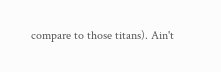compare to those titans). Ain't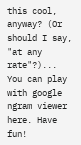this cool, anyway? (Or should I say, "at any rate"?)... You can play with google ngram viewer here. Have fun!